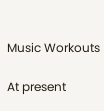Music Workouts

At present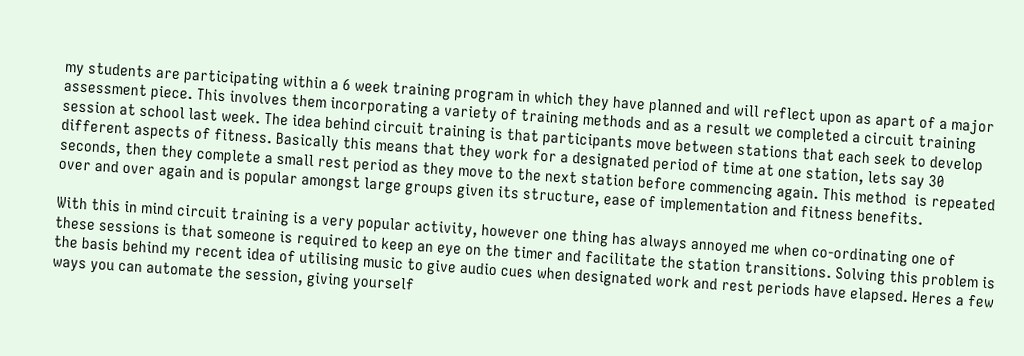my students are participating within a 6 week training program in which they have planned and will reflect upon as apart of a major assessment piece. This involves them incorporating a variety of training methods and as a result we completed a circuit training session at school last week. The idea behind circuit training is that participants move between stations that each seek to develop different aspects of fitness. Basically this means that they work for a designated period of time at one station, lets say 30 seconds, then they complete a small rest period as they move to the next station before commencing again. This method  is repeated over and over again and is popular amongst large groups given its structure, ease of implementation and fitness benefits.

With this in mind circuit training is a very popular activity, however one thing has always annoyed me when co-ordinating one of these sessions is that someone is required to keep an eye on the timer and facilitate the station transitions. Solving this problem is the basis behind my recent idea of utilising music to give audio cues when designated work and rest periods have elapsed. Heres a few ways you can automate the session, giving yourself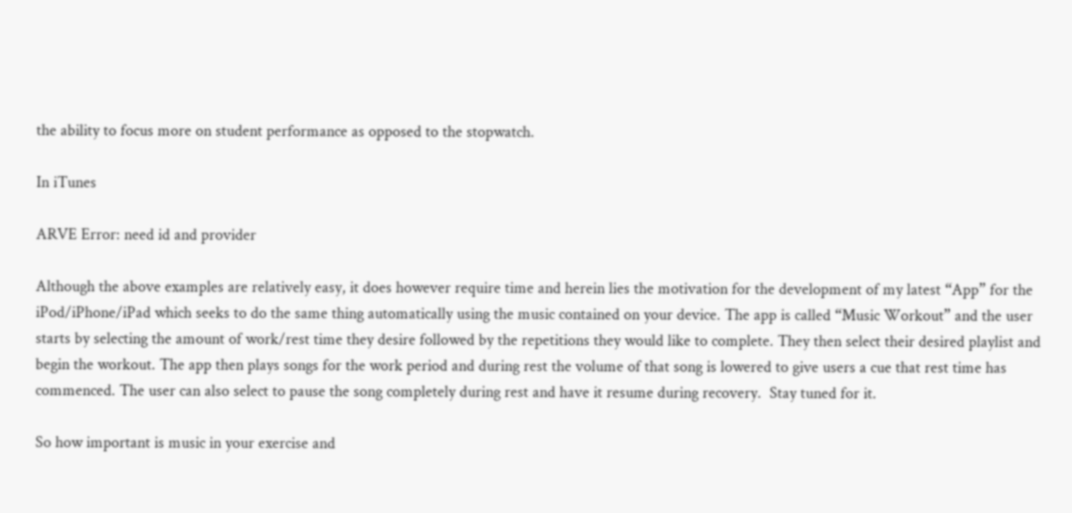the ability to focus more on student performance as opposed to the stopwatch.

In iTunes

ARVE Error: need id and provider

Although the above examples are relatively easy, it does however require time and herein lies the motivation for the development of my latest “App” for the iPod/iPhone/iPad which seeks to do the same thing automatically using the music contained on your device. The app is called “Music Workout” and the user starts by selecting the amount of work/rest time they desire followed by the repetitions they would like to complete. They then select their desired playlist and begin the workout. The app then plays songs for the work period and during rest the volume of that song is lowered to give users a cue that rest time has commenced. The user can also select to pause the song completely during rest and have it resume during recovery.  Stay tuned for it.

So how important is music in your exercise and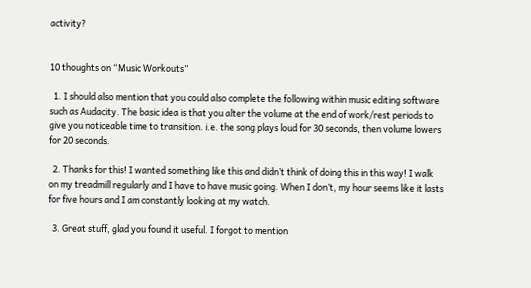activity?


10 thoughts on “Music Workouts”

  1. I should also mention that you could also complete the following within music editing software such as Audacity. The basic idea is that you alter the volume at the end of work/rest periods to give you noticeable time to transition. i.e. the song plays loud for 30 seconds, then volume lowers for 20 seconds.

  2. Thanks for this! I wanted something like this and didn’t think of doing this in this way! I walk on my treadmill regularly and I have to have music going. When I don’t, my hour seems like it lasts for five hours and I am constantly looking at my watch.

  3. Great stuff, glad you found it useful. I forgot to mention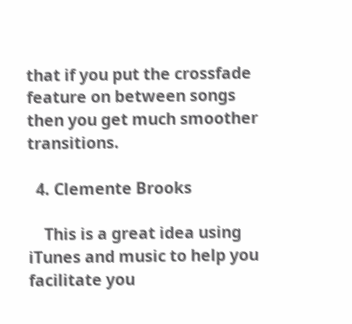that if you put the crossfade feature on between songs then you get much smoother transitions.

  4. Clemente Brooks

    This is a great idea using iTunes and music to help you facilitate you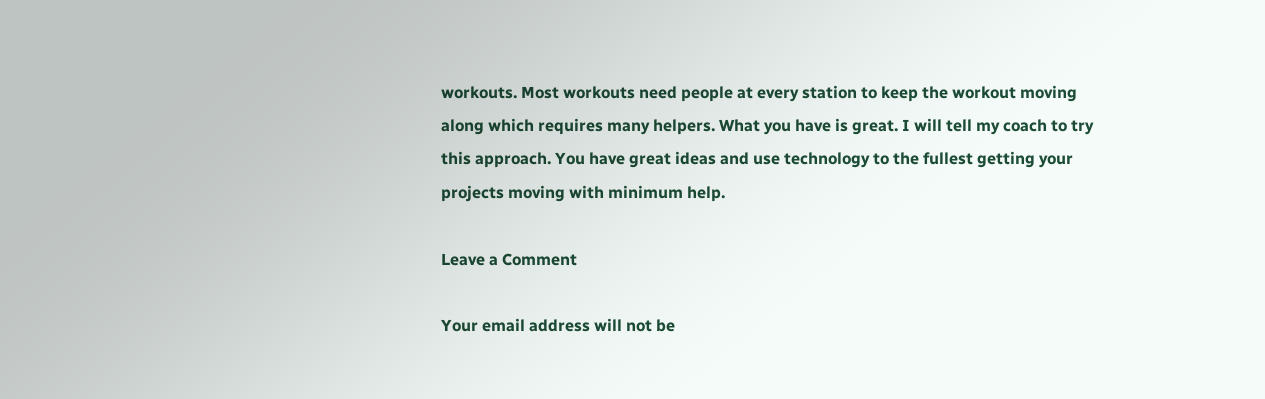workouts. Most workouts need people at every station to keep the workout moving along which requires many helpers. What you have is great. I will tell my coach to try this approach. You have great ideas and use technology to the fullest getting your projects moving with minimum help.

Leave a Comment

Your email address will not be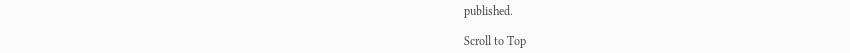published.

Scroll to Top